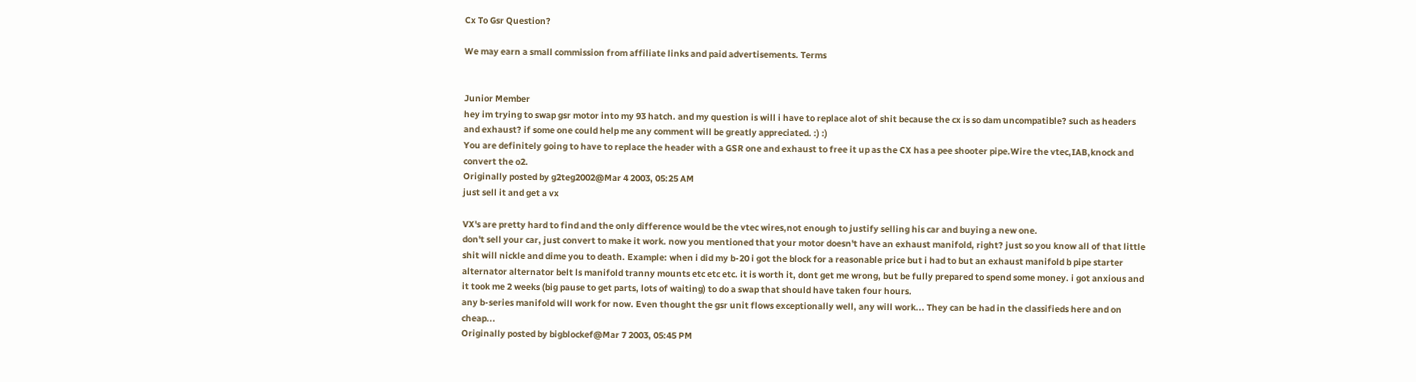Cx To Gsr Question?

We may earn a small commission from affiliate links and paid advertisements. Terms


Junior Member
hey im trying to swap gsr motor into my 93 hatch. and my question is will i have to replace alot of shit because the cx is so dam uncompatible? such as headers and exhaust? if some one could help me any comment will be greatly appreciated. :) :)
You are definitely going to have to replace the header with a GSR one and exhaust to free it up as the CX has a pee shooter pipe.Wire the vtec,IAB,knock and convert the o2.
Originally posted by g2teg2002@Mar 4 2003, 05:25 AM
just sell it and get a vx

VX's are pretty hard to find and the only difference would be the vtec wires,not enough to justify selling his car and buying a new one.
don't sell your car, just convert to make it work. now you mentioned that your motor doesn't have an exhaust manifold, right? just so you know all of that little shit will nickle and dime you to death. Example: when i did my b-20 i got the block for a reasonable price but i had to but an exhaust manifold b pipe starter alternator alternator belt ls manifold tranny mounts etc etc etc. it is worth it, dont get me wrong, but be fully prepared to spend some money. i got anxious and it took me 2 weeks (big pause to get parts, lots of waiting) to do a swap that should have taken four hours.
any b-series manifold will work for now. Even thought the gsr unit flows exceptionally well, any will work... They can be had in the classifieds here and on cheap...
Originally posted by bigblockef@Mar 7 2003, 05:45 PM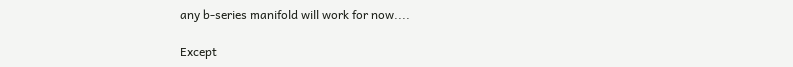any b-series manifold will work for now....

Except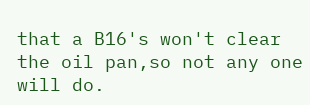that a B16's won't clear the oil pan,so not any one will do.